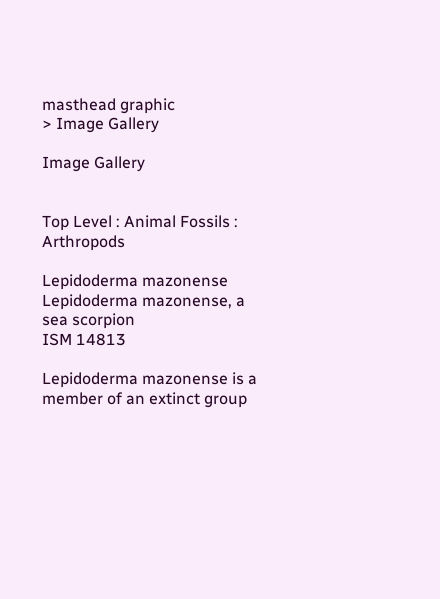masthead graphic
> Image Gallery

Image Gallery


Top Level : Animal Fossils : Arthropods

Lepidoderma mazonense
Lepidoderma mazonense, a sea scorpion
ISM 14813

Lepidoderma mazonense is a member of an extinct group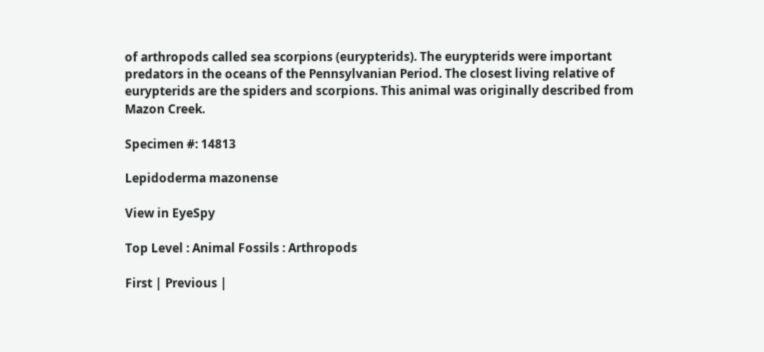of arthropods called sea scorpions (eurypterids). The eurypterids were important predators in the oceans of the Pennsylvanian Period. The closest living relative of eurypterids are the spiders and scorpions. This animal was originally described from Mazon Creek.

Specimen #: 14813

Lepidoderma mazonense

View in EyeSpy

Top Level : Animal Fossils : Arthropods

First | Previous |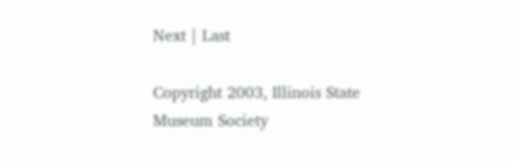Next | Last

Copyright 2003, Illinois State Museum Society